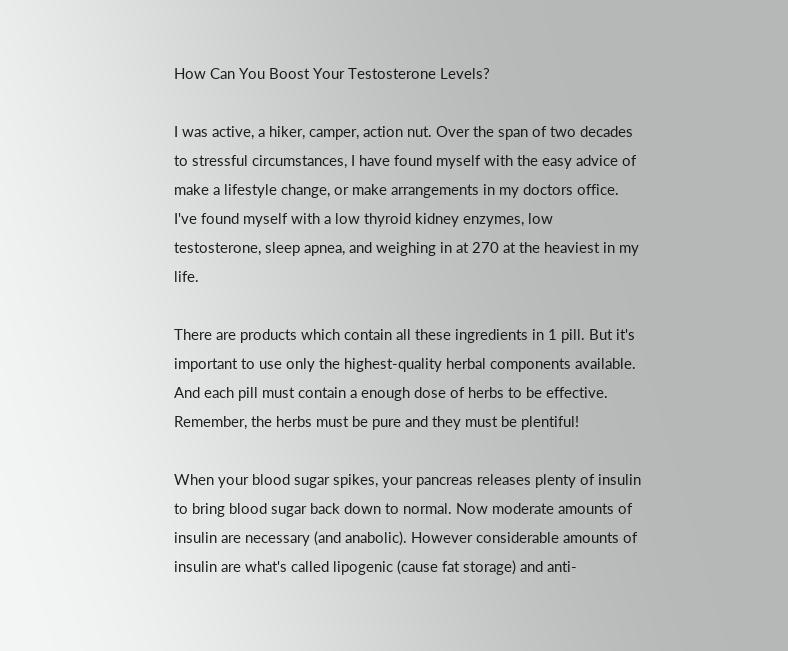How Can You Boost Your Testosterone Levels?

I was active, a hiker, camper, action nut. Over the span of two decades to stressful circumstances, I have found myself with the easy advice of make a lifestyle change, or make arrangements in my doctors office. I've found myself with a low thyroid kidney enzymes, low testosterone, sleep apnea, and weighing in at 270 at the heaviest in my life.

There are products which contain all these ingredients in 1 pill. But it's important to use only the highest-quality herbal components available. And each pill must contain a enough dose of herbs to be effective. Remember, the herbs must be pure and they must be plentiful!

When your blood sugar spikes, your pancreas releases plenty of insulin to bring blood sugar back down to normal. Now moderate amounts of insulin are necessary (and anabolic). However considerable amounts of insulin are what's called lipogenic (cause fat storage) and anti-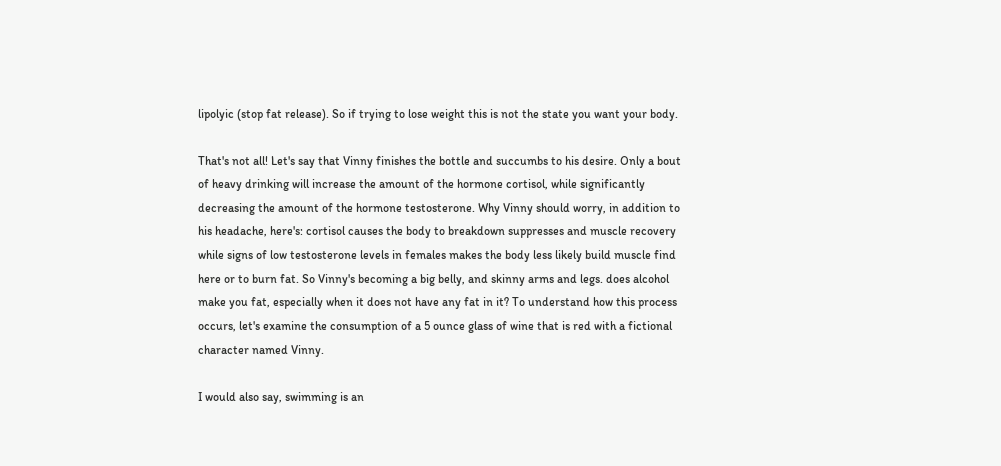lipolyic (stop fat release). So if trying to lose weight this is not the state you want your body.

That's not all! Let's say that Vinny finishes the bottle and succumbs to his desire. Only a bout of heavy drinking will increase the amount of the hormone cortisol, while significantly decreasing the amount of the hormone testosterone. Why Vinny should worry, in addition to his headache, here's: cortisol causes the body to breakdown suppresses and muscle recovery while signs of low testosterone levels in females makes the body less likely build muscle find here or to burn fat. So Vinny's becoming a big belly, and skinny arms and legs. does alcohol make you fat, especially when it does not have any fat in it? To understand how this process occurs, let's examine the consumption of a 5 ounce glass of wine that is red with a fictional character named Vinny.

I would also say, swimming is an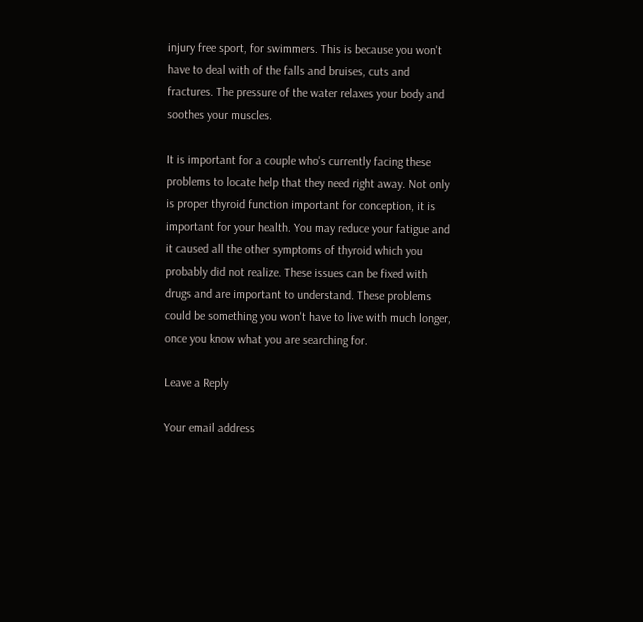injury free sport, for swimmers. This is because you won't have to deal with of the falls and bruises, cuts and fractures. The pressure of the water relaxes your body and soothes your muscles.

It is important for a couple who's currently facing these problems to locate help that they need right away. Not only is proper thyroid function important for conception, it is important for your health. You may reduce your fatigue and it caused all the other symptoms of thyroid which you probably did not realize. These issues can be fixed with drugs and are important to understand. These problems could be something you won't have to live with much longer, once you know what you are searching for.

Leave a Reply

Your email address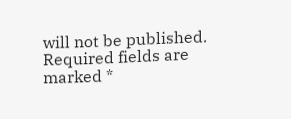will not be published. Required fields are marked *